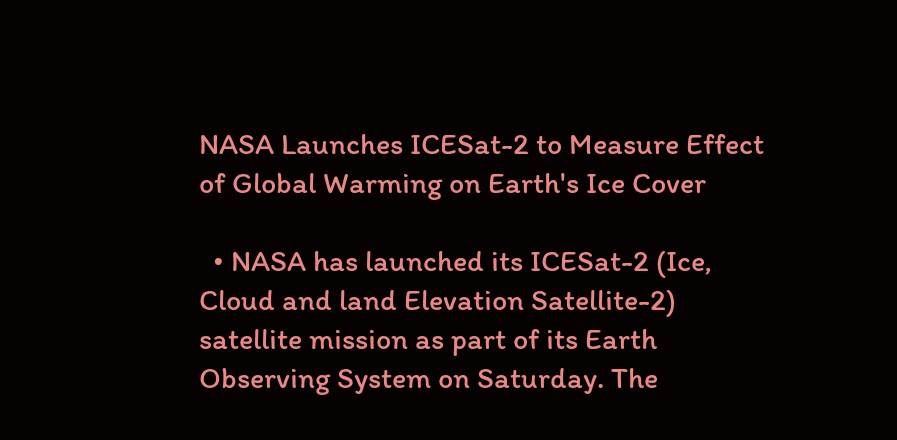NASA Launches ICESat-2 to Measure Effect of Global Warming on Earth's Ice Cover

  • NASA has launched its ICESat-2 (Ice, Cloud and land Elevation Satellite-2) satellite mission as part of its Earth Observing System on Saturday. The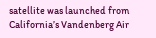satellite was launched from California’s Vandenberg Air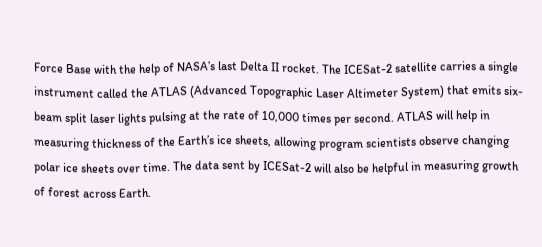Force Base with the help of NASA’s last Delta II rocket. The ICESat-2 satellite carries a single instrument called the ATLAS (Advanced Topographic Laser Altimeter System) that emits six-beam split laser lights pulsing at the rate of 10,000 times per second. ATLAS will help in measuring thickness of the Earth’s ice sheets, allowing program scientists observe changing polar ice sheets over time. The data sent by ICESat-2 will also be helpful in measuring growth of forest across Earth.